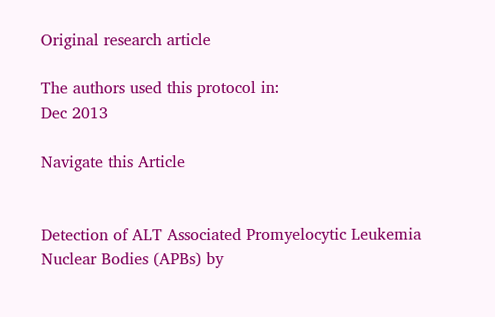Original research article

The authors used this protocol in:
Dec 2013

Navigate this Article


Detection of ALT Associated Promyelocytic Leukemia Nuclear Bodies (APBs) by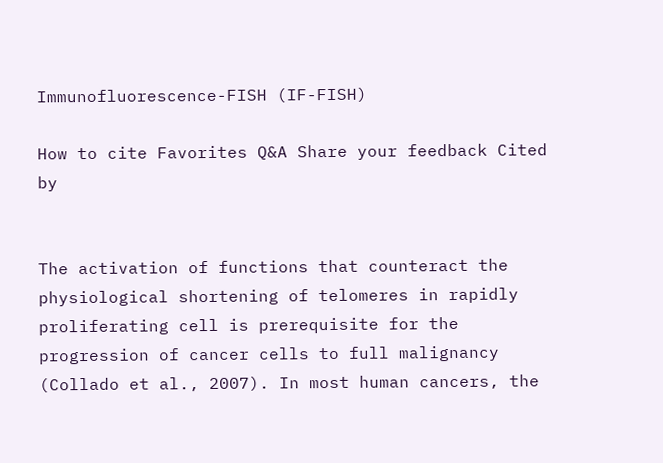Immunofluorescence-FISH (IF-FISH)

How to cite Favorites Q&A Share your feedback Cited by


The activation of functions that counteract the physiological shortening of telomeres in rapidly proliferating cell is prerequisite for the progression of cancer cells to full malignancy (Collado et al., 2007). In most human cancers, the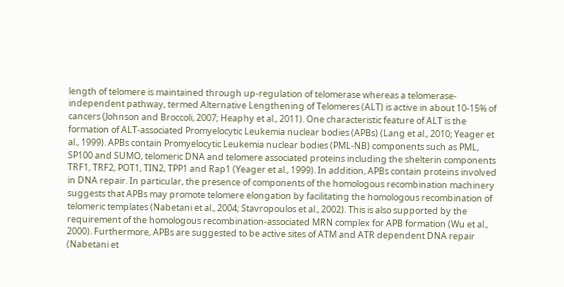length of telomere is maintained through up-regulation of telomerase whereas a telomerase-independent pathway, termed Alternative Lengthening of Telomeres (ALT) is active in about 10-15% of cancers (Johnson and Broccoli, 2007; Heaphy et al., 2011). One characteristic feature of ALT is the formation of ALT-associated Promyelocytic Leukemia nuclear bodies (APBs) (Lang et al., 2010; Yeager et al., 1999). APBs contain Promyelocytic Leukemia nuclear bodies (PML-NB) components such as PML, SP100 and SUMO, telomeric DNA and telomere associated proteins including the shelterin components TRF1, TRF2, POT1, TIN2, TPP1 and Rap1 (Yeager et al., 1999). In addition, APBs contain proteins involved in DNA repair. In particular, the presence of components of the homologous recombination machinery suggests that APBs may promote telomere elongation by facilitating the homologous recombination of telomeric templates (Nabetani et al., 2004; Stavropoulos et al., 2002). This is also supported by the requirement of the homologous recombination-associated MRN complex for APB formation (Wu et al., 2000). Furthermore, APBs are suggested to be active sites of ATM and ATR dependent DNA repair (Nabetani et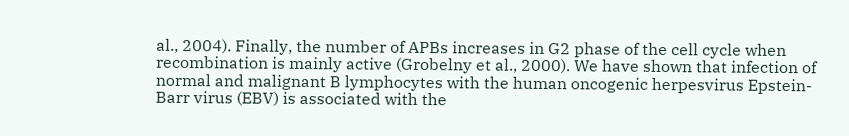al., 2004). Finally, the number of APBs increases in G2 phase of the cell cycle when recombination is mainly active (Grobelny et al., 2000). We have shown that infection of normal and malignant B lymphocytes with the human oncogenic herpesvirus Epstein-Barr virus (EBV) is associated with the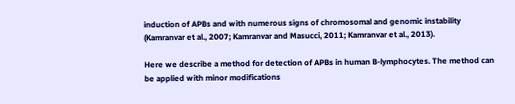induction of APBs and with numerous signs of chromosomal and genomic instability (Kamranvar et al., 2007; Kamranvar and Masucci, 2011; Kamranvar et al., 2013).

Here we describe a method for detection of APBs in human B-lymphocytes. The method can be applied with minor modifications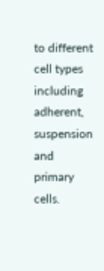to different cell types including adherent, suspension and primary cells.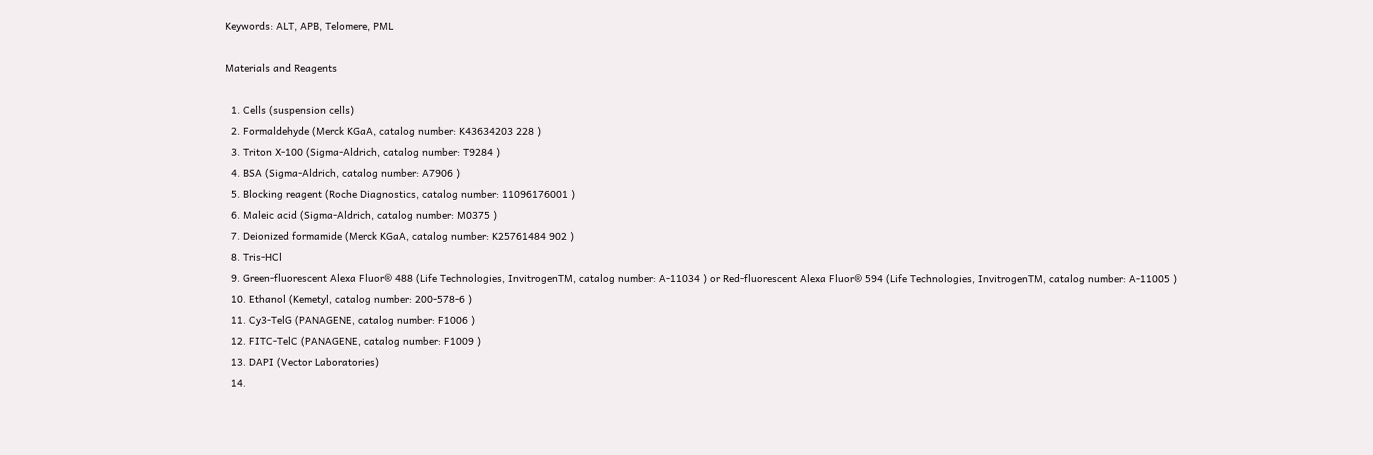Keywords: ALT, APB, Telomere, PML

Materials and Reagents

  1. Cells (suspension cells)
  2. Formaldehyde (Merck KGaA, catalog number: K43634203 228 )
  3. Triton X-100 (Sigma-Aldrich, catalog number: T9284 )
  4. BSA (Sigma-Aldrich, catalog number: A7906 )
  5. Blocking reagent (Roche Diagnostics, catalog number: 11096176001 )
  6. Maleic acid (Sigma-Aldrich, catalog number: M0375 )
  7. Deionized formamide (Merck KGaA, catalog number: K25761484 902 )
  8. Tris-HCl
  9. Green-fluorescent Alexa Fluor® 488 (Life Technologies, InvitrogenTM, catalog number: A-11034 ) or Red-fluorescent Alexa Fluor® 594 (Life Technologies, InvitrogenTM, catalog number: A-11005 )
  10. Ethanol (Kemetyl, catalog number: 200-578-6 )
  11. Cy3-TelG (PANAGENE, catalog number: F1006 )
  12. FITC-TelC (PANAGENE, catalog number: F1009 )
  13. DAPI (Vector Laboratories)
  14.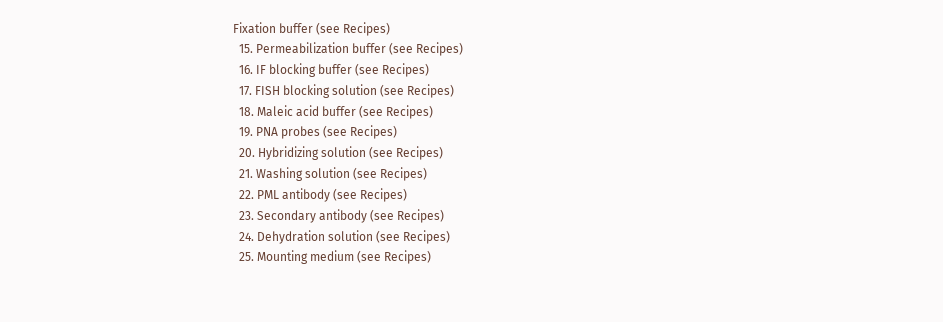Fixation buffer (see Recipes)
  15. Permeabilization buffer (see Recipes)
  16. IF blocking buffer (see Recipes)
  17. FISH blocking solution (see Recipes)
  18. Maleic acid buffer (see Recipes)
  19. PNA probes (see Recipes)
  20. Hybridizing solution (see Recipes)
  21. Washing solution (see Recipes)
  22. PML antibody (see Recipes)
  23. Secondary antibody (see Recipes)
  24. Dehydration solution (see Recipes)
  25. Mounting medium (see Recipes)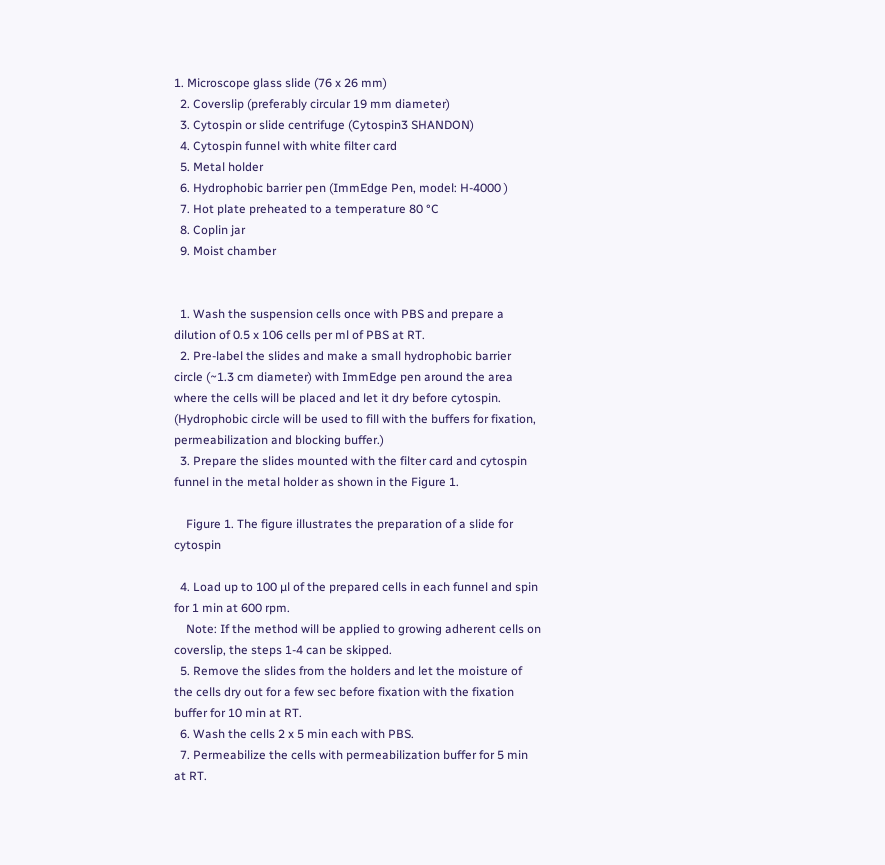1. Microscope glass slide (76 x 26 mm)
  2. Coverslip (preferably circular 19 mm diameter)
  3. Cytospin or slide centrifuge (Cytospin3 SHANDON)
  4. Cytospin funnel with white filter card
  5. Metal holder
  6. Hydrophobic barrier pen (ImmEdge Pen, model: H-4000 )
  7. Hot plate preheated to a temperature 80 °C
  8. Coplin jar
  9. Moist chamber


  1. Wash the suspension cells once with PBS and prepare a dilution of 0.5 x 106 cells per ml of PBS at RT.
  2. Pre-label the slides and make a small hydrophobic barrier circle (~1.3 cm diameter) with ImmEdge pen around the area where the cells will be placed and let it dry before cytospin. (Hydrophobic circle will be used to fill with the buffers for fixation, permeabilization and blocking buffer.)
  3. Prepare the slides mounted with the filter card and cytospin funnel in the metal holder as shown in the Figure 1.

    Figure 1. The figure illustrates the preparation of a slide for cytospin

  4. Load up to 100 µl of the prepared cells in each funnel and spin for 1 min at 600 rpm.
    Note: If the method will be applied to growing adherent cells on coverslip, the steps 1-4 can be skipped.
  5. Remove the slides from the holders and let the moisture of the cells dry out for a few sec before fixation with the fixation buffer for 10 min at RT.
  6. Wash the cells 2 x 5 min each with PBS.
  7. Permeabilize the cells with permeabilization buffer for 5 min at RT.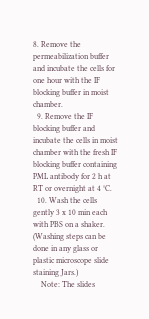8. Remove the permeabilization buffer and incubate the cells for one hour with the IF blocking buffer in moist chamber.
  9. Remove the IF blocking buffer and incubate the cells in moist chamber with the fresh IF blocking buffer containing PML antibody for 2 h at RT or overnight at 4 °C.
  10. Wash the cells gently 3 x 10 min each with PBS on a shaker. (Washing steps can be done in any glass or plastic microscope slide staining Jars.)
    Note: The slides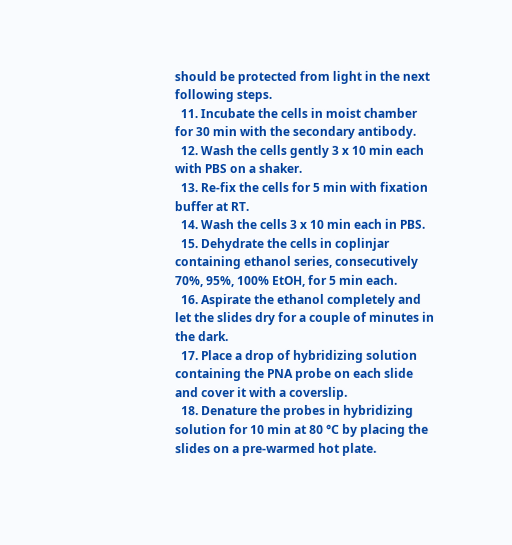should be protected from light in the next following steps.
  11. Incubate the cells in moist chamber for 30 min with the secondary antibody.
  12. Wash the cells gently 3 x 10 min each with PBS on a shaker.
  13. Re-fix the cells for 5 min with fixation buffer at RT.
  14. Wash the cells 3 x 10 min each in PBS.
  15. Dehydrate the cells in coplinjar containing ethanol series, consecutively 70%, 95%, 100% EtOH, for 5 min each.
  16. Aspirate the ethanol completely and let the slides dry for a couple of minutes in the dark.
  17. Place a drop of hybridizing solution containing the PNA probe on each slide and cover it with a coverslip.
  18. Denature the probes in hybridizing solution for 10 min at 80 °C by placing the slides on a pre-warmed hot plate.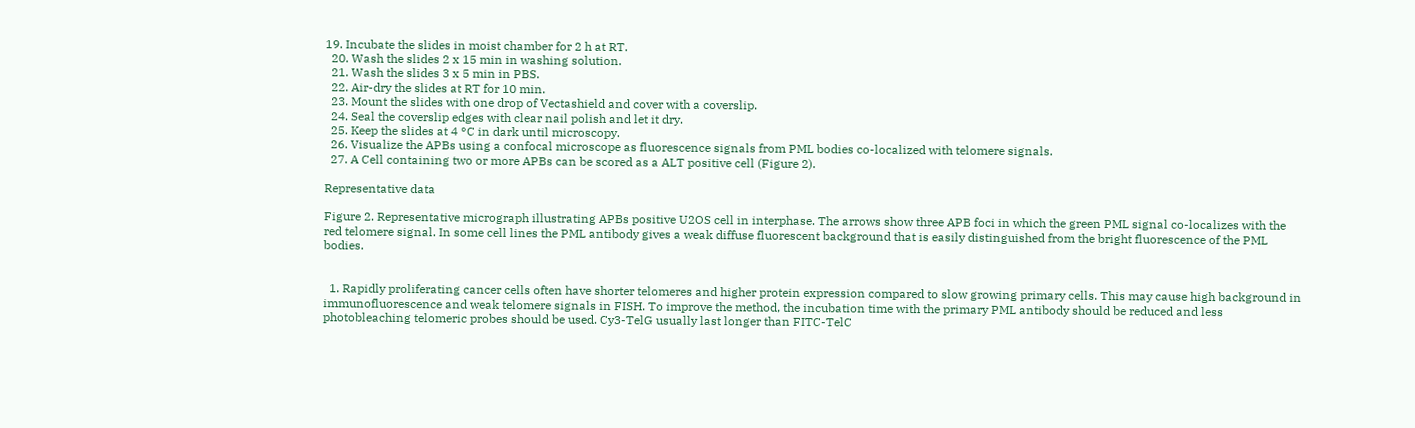19. Incubate the slides in moist chamber for 2 h at RT.
  20. Wash the slides 2 x 15 min in washing solution.
  21. Wash the slides 3 x 5 min in PBS.
  22. Air-dry the slides at RT for 10 min.
  23. Mount the slides with one drop of Vectashield and cover with a coverslip.
  24. Seal the coverslip edges with clear nail polish and let it dry.
  25. Keep the slides at 4 °C in dark until microscopy.
  26. Visualize the APBs using a confocal microscope as fluorescence signals from PML bodies co-localized with telomere signals.
  27. A Cell containing two or more APBs can be scored as a ALT positive cell (Figure 2).

Representative data

Figure 2. Representative micrograph illustrating APBs positive U2OS cell in interphase. The arrows show three APB foci in which the green PML signal co-localizes with the red telomere signal. In some cell lines the PML antibody gives a weak diffuse fluorescent background that is easily distinguished from the bright fluorescence of the PML bodies.


  1. Rapidly proliferating cancer cells often have shorter telomeres and higher protein expression compared to slow growing primary cells. This may cause high background in immunofluorescence and weak telomere signals in FISH. To improve the method, the incubation time with the primary PML antibody should be reduced and less photobleaching telomeric probes should be used. Cy3-TelG usually last longer than FITC-TelC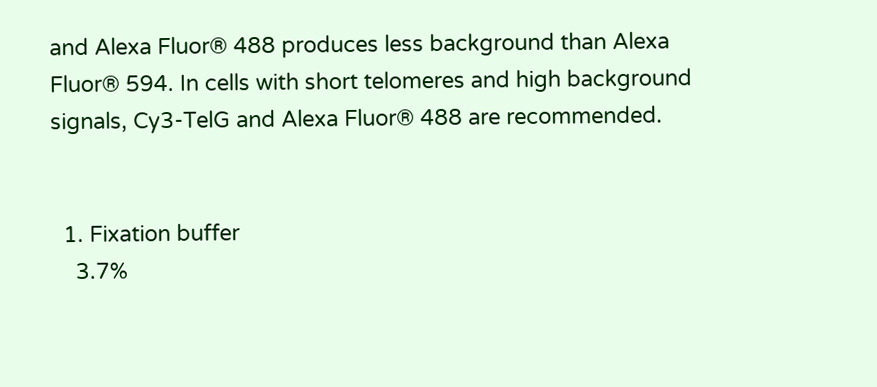and Alexa Fluor® 488 produces less background than Alexa Fluor® 594. In cells with short telomeres and high background signals, Cy3-TelG and Alexa Fluor® 488 are recommended.


  1. Fixation buffer
    3.7%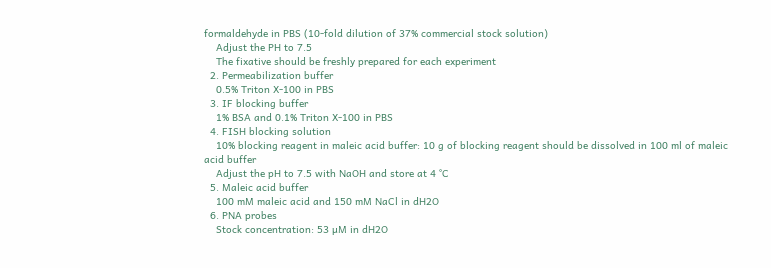formaldehyde in PBS (10-fold dilution of 37% commercial stock solution)
    Adjust the PH to 7.5
    The fixative should be freshly prepared for each experiment
  2. Permeabilization buffer
    0.5% Triton X-100 in PBS
  3. IF blocking buffer
    1% BSA and 0.1% Triton X-100 in PBS
  4. FISH blocking solution
    10% blocking reagent in maleic acid buffer: 10 g of blocking reagent should be dissolved in 100 ml of maleic acid buffer
    Adjust the pH to 7.5 with NaOH and store at 4 °C
  5. Maleic acid buffer
    100 mM maleic acid and 150 mM NaCl in dH2O
  6. PNA probes
    Stock concentration: 53 µM in dH2O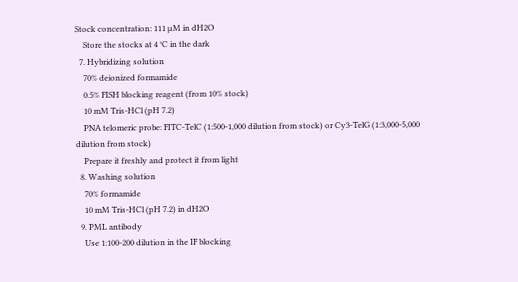Stock concentration: 111 µM in dH2O
    Store the stocks at 4 °C in the dark
  7. Hybridizing solution
    70% deionized formamide
    0.5% FISH blocking reagent (from 10% stock)
    10 mM Tris-HCl (pH 7.2)
    PNA telomeric probe: FITC-TelC (1:500-1,000 dilution from stock) or Cy3-TelG (1:3,000-5,000 dilution from stock)
    Prepare it freshly and protect it from light
  8. Washing solution
    70% formamide
    10 mM Tris-HCl (pH 7.2) in dH2O
  9. PML antibody
    Use 1:100-200 dilution in the IF blocking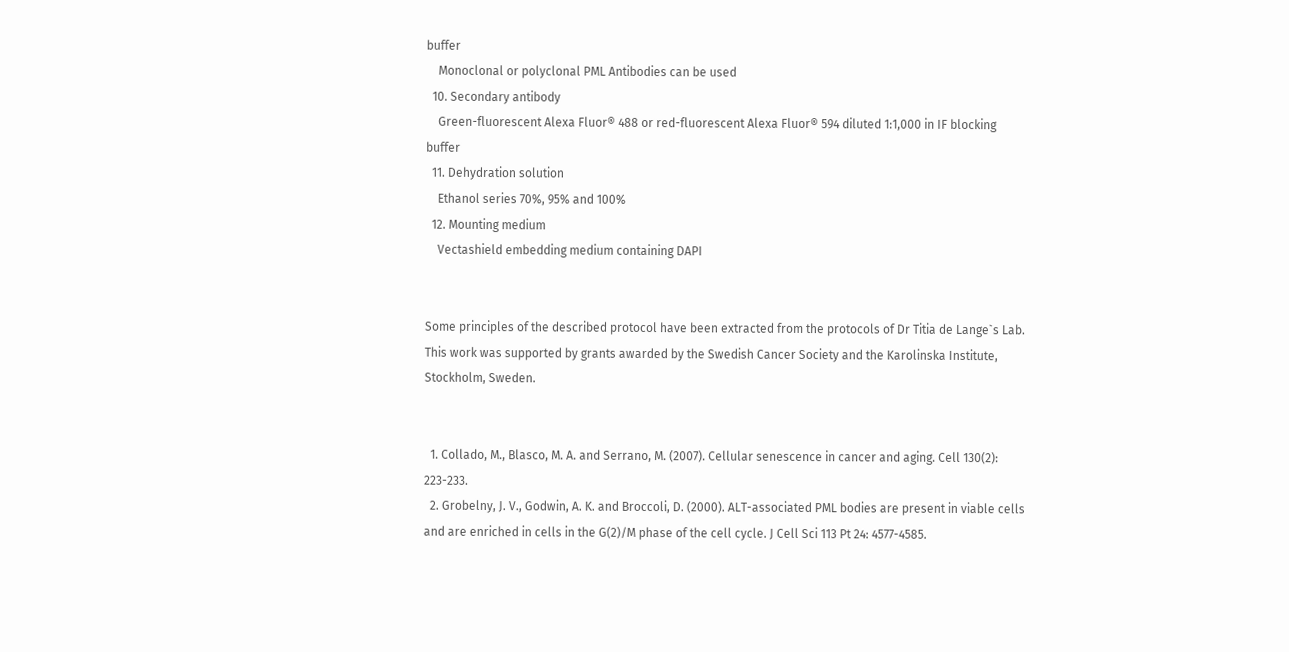buffer
    Monoclonal or polyclonal PML Antibodies can be used
  10. Secondary antibody
    Green-fluorescent Alexa Fluor® 488 or red-fluorescent Alexa Fluor® 594 diluted 1:1,000 in IF blocking buffer
  11. Dehydration solution
    Ethanol series 70%, 95% and 100%
  12. Mounting medium
    Vectashield embedding medium containing DAPI


Some principles of the described protocol have been extracted from the protocols of Dr Titia de Lange`s Lab. This work was supported by grants awarded by the Swedish Cancer Society and the Karolinska Institute, Stockholm, Sweden.


  1. Collado, M., Blasco, M. A. and Serrano, M. (2007). Cellular senescence in cancer and aging. Cell 130(2): 223-233.
  2. Grobelny, J. V., Godwin, A. K. and Broccoli, D. (2000). ALT-associated PML bodies are present in viable cells and are enriched in cells in the G(2)/M phase of the cell cycle. J Cell Sci 113 Pt 24: 4577-4585.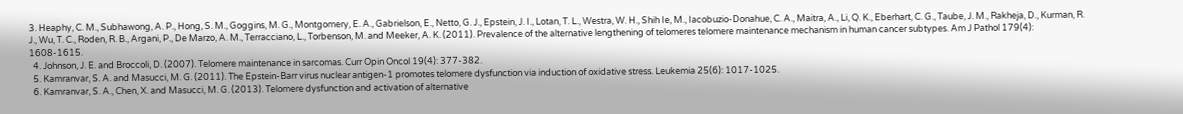3. Heaphy, C. M., Subhawong, A. P., Hong, S. M., Goggins, M. G., Montgomery, E. A., Gabrielson, E., Netto, G. J., Epstein, J. I., Lotan, T. L., Westra, W. H., Shih Ie, M., Iacobuzio-Donahue, C. A., Maitra, A., Li, Q. K., Eberhart, C. G., Taube, J. M., Rakheja, D., Kurman, R. J., Wu, T. C., Roden, R. B., Argani, P., De Marzo, A. M., Terracciano, L., Torbenson, M. and Meeker, A. K. (2011). Prevalence of the alternative lengthening of telomeres telomere maintenance mechanism in human cancer subtypes. Am J Pathol 179(4): 1608-1615.
  4. Johnson, J. E. and Broccoli, D. (2007). Telomere maintenance in sarcomas. Curr Opin Oncol 19(4): 377-382.
  5. Kamranvar, S. A. and Masucci, M. G. (2011). The Epstein-Barr virus nuclear antigen-1 promotes telomere dysfunction via induction of oxidative stress. Leukemia 25(6): 1017-1025.
  6. Kamranvar, S. A., Chen, X. and Masucci, M. G. (2013). Telomere dysfunction and activation of alternative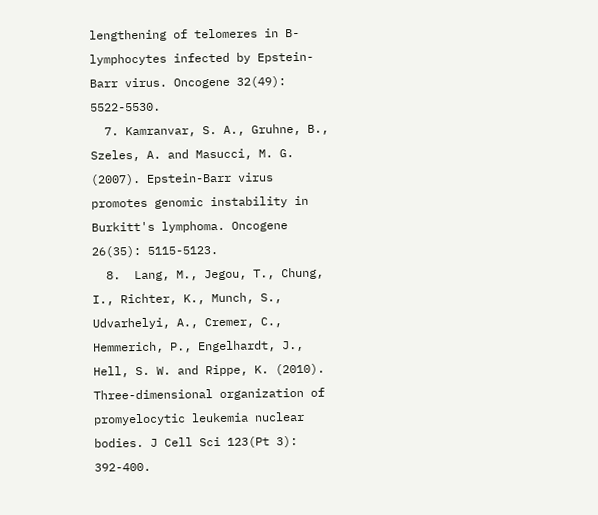lengthening of telomeres in B-lymphocytes infected by Epstein-Barr virus. Oncogene 32(49): 5522-5530.
  7. Kamranvar, S. A., Gruhne, B., Szeles, A. and Masucci, M. G. (2007). Epstein-Barr virus promotes genomic instability in Burkitt's lymphoma. Oncogene 26(35): 5115-5123.
  8.  Lang, M., Jegou, T., Chung, I., Richter, K., Munch, S., Udvarhelyi, A., Cremer, C., Hemmerich, P., Engelhardt, J., Hell, S. W. and Rippe, K. (2010). Three-dimensional organization of promyelocytic leukemia nuclear bodies. J Cell Sci 123(Pt 3): 392-400.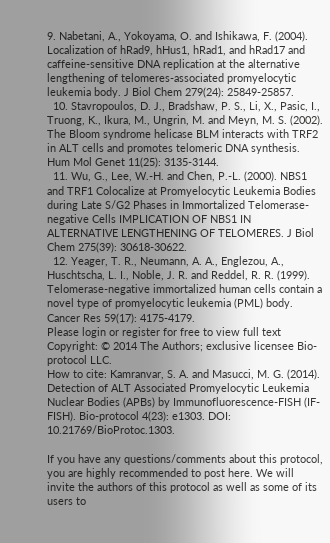9. Nabetani, A., Yokoyama, O. and Ishikawa, F. (2004). Localization of hRad9, hHus1, hRad1, and hRad17 and caffeine-sensitive DNA replication at the alternative lengthening of telomeres-associated promyelocytic leukemia body. J Biol Chem 279(24): 25849-25857.
  10. Stavropoulos, D. J., Bradshaw, P. S., Li, X., Pasic, I., Truong, K., Ikura, M., Ungrin, M. and Meyn, M. S. (2002). The Bloom syndrome helicase BLM interacts with TRF2 in ALT cells and promotes telomeric DNA synthesis. Hum Mol Genet 11(25): 3135-3144.
  11. Wu, G., Lee, W.-H. and Chen, P.-L. (2000). NBS1 and TRF1 Colocalize at Promyelocytic Leukemia Bodies during Late S/G2 Phases in Immortalized Telomerase-negative Cells IMPLICATION OF NBS1 IN ALTERNATIVE LENGTHENING OF TELOMERES. J Biol Chem 275(39): 30618-30622.
  12. Yeager, T. R., Neumann, A. A., Englezou, A., Huschtscha, L. I., Noble, J. R. and Reddel, R. R. (1999). Telomerase-negative immortalized human cells contain a novel type of promyelocytic leukemia (PML) body. Cancer Res 59(17): 4175-4179.
Please login or register for free to view full text
Copyright: © 2014 The Authors; exclusive licensee Bio-protocol LLC.
How to cite: Kamranvar, S. A. and Masucci, M. G. (2014). Detection of ALT Associated Promyelocytic Leukemia Nuclear Bodies (APBs) by Immunofluorescence-FISH (IF-FISH). Bio-protocol 4(23): e1303. DOI: 10.21769/BioProtoc.1303.

If you have any questions/comments about this protocol, you are highly recommended to post here. We will invite the authors of this protocol as well as some of its users to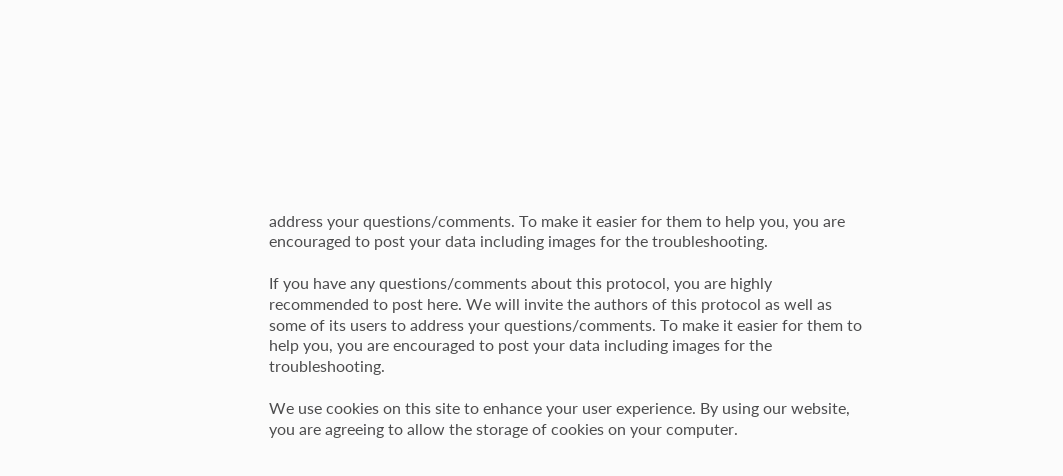address your questions/comments. To make it easier for them to help you, you are encouraged to post your data including images for the troubleshooting.

If you have any questions/comments about this protocol, you are highly recommended to post here. We will invite the authors of this protocol as well as some of its users to address your questions/comments. To make it easier for them to help you, you are encouraged to post your data including images for the troubleshooting.

We use cookies on this site to enhance your user experience. By using our website, you are agreeing to allow the storage of cookies on your computer.